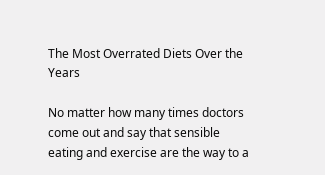The Most Overrated Diets Over the Years

No matter how many times doctors come out and say that sensible eating and exercise are the way to a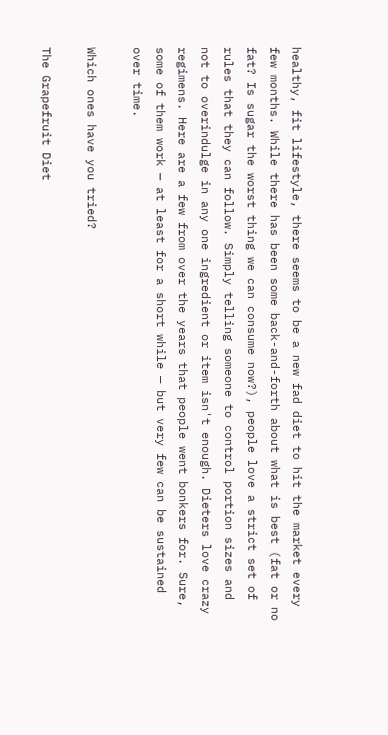healthy, fit lifestyle, there seems to be a new fad diet to hit the market every few months. While there has been some back-and-forth about what is best (fat or no fat? Is sugar the worst thing we can consume now?), people love a strict set of rules that they can follow. Simply telling someone to control portion sizes and not to overindulge in any one ingredient or item isn't enough. Dieters love crazy regimens. Here are a few from over the years that people went bonkers for. Sure, some of them work — at least for a short while — but very few can be sustained over time.

Which ones have you tried?

The Grapefruit Diet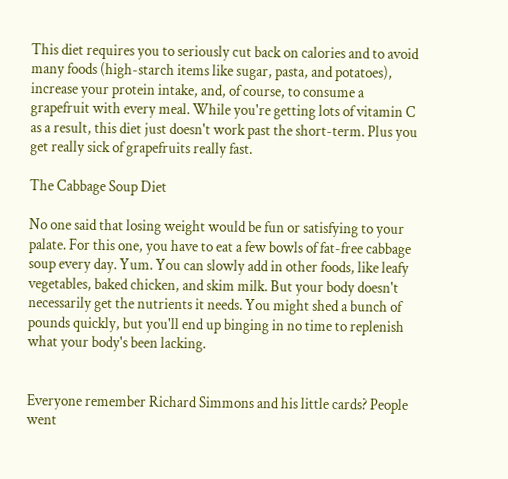This diet requires you to seriously cut back on calories and to avoid many foods (high-starch items like sugar, pasta, and potatoes), increase your protein intake, and, of course, to consume a grapefruit with every meal. While you're getting lots of vitamin C as a result, this diet just doesn't work past the short-term. Plus you get really sick of grapefruits really fast.

The Cabbage Soup Diet

No one said that losing weight would be fun or satisfying to your palate. For this one, you have to eat a few bowls of fat-free cabbage soup every day. Yum. You can slowly add in other foods, like leafy vegetables, baked chicken, and skim milk. But your body doesn't necessarily get the nutrients it needs. You might shed a bunch of pounds quickly, but you'll end up binging in no time to replenish what your body's been lacking.


Everyone remember Richard Simmons and his little cards? People went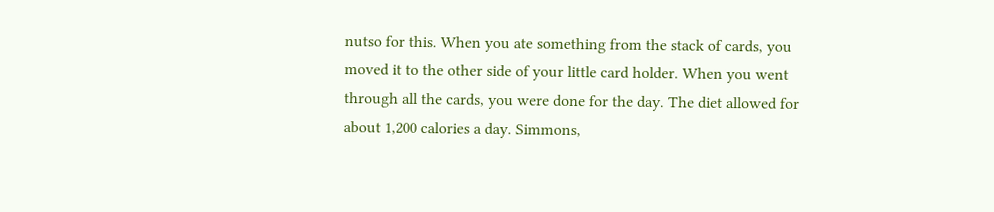nutso for this. When you ate something from the stack of cards, you moved it to the other side of your little card holder. When you went through all the cards, you were done for the day. The diet allowed for about 1,200 calories a day. Simmons,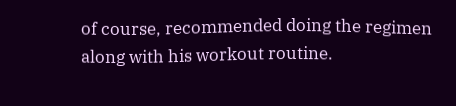of course, recommended doing the regimen along with his workout routine.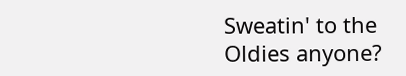Sweatin' to the Oldies anyone?